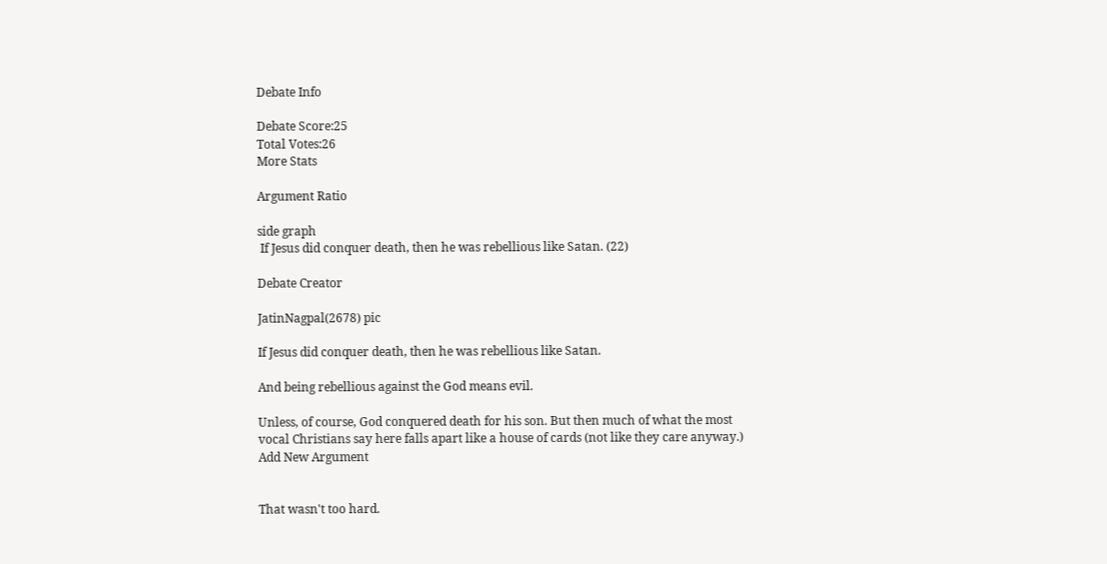Debate Info

Debate Score:25
Total Votes:26
More Stats

Argument Ratio

side graph
 If Jesus did conquer death, then he was rebellious like Satan. (22)

Debate Creator

JatinNagpal(2678) pic

If Jesus did conquer death, then he was rebellious like Satan.

And being rebellious against the God means evil.

Unless, of course, God conquered death for his son. But then much of what the most vocal Christians say here falls apart like a house of cards (not like they care anyway.)
Add New Argument


That wasn't too hard.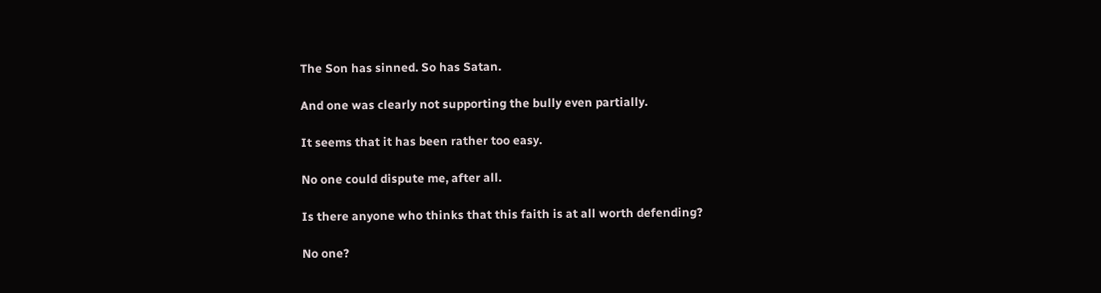The Son has sinned. So has Satan.

And one was clearly not supporting the bully even partially.

It seems that it has been rather too easy.

No one could dispute me, after all.

Is there anyone who thinks that this faith is at all worth defending?

No one?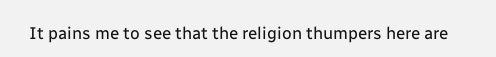It pains me to see that the religion thumpers here are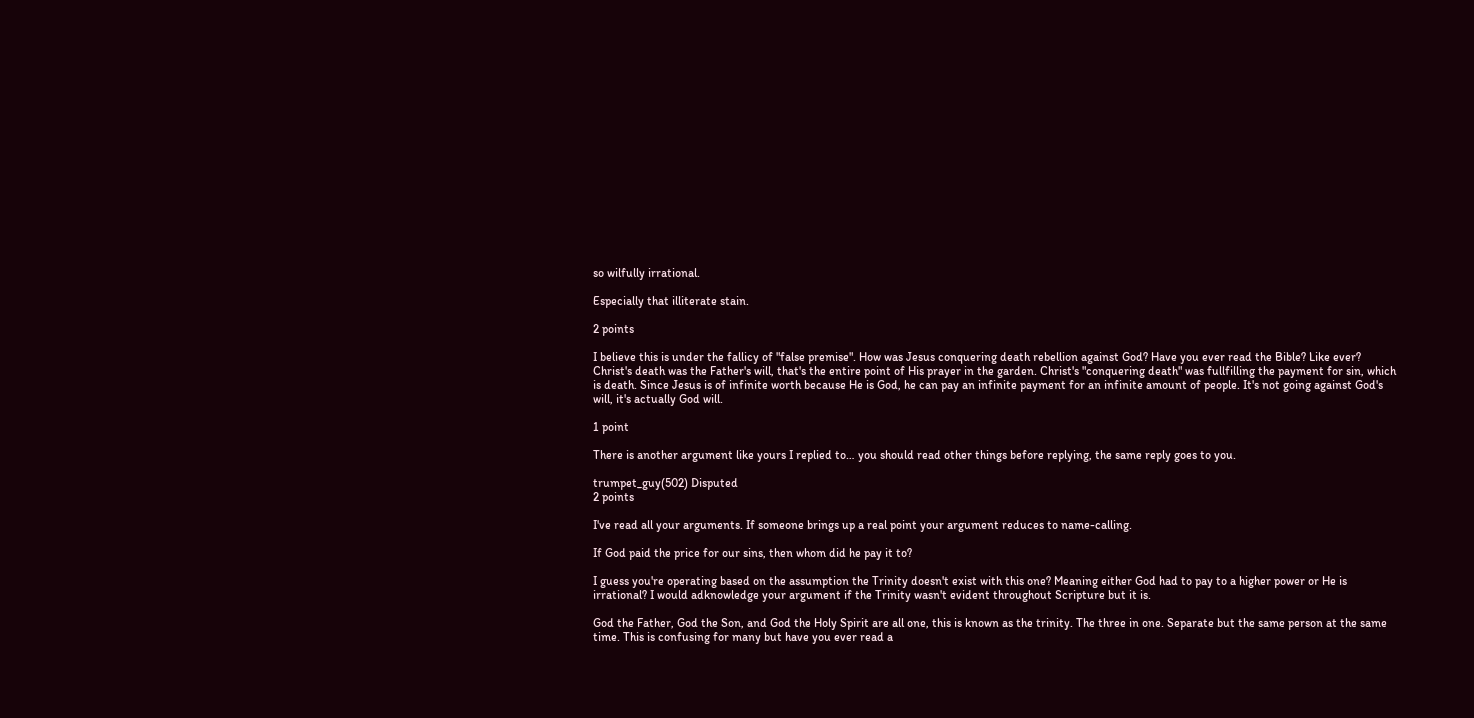so wilfully irrational.

Especially that illiterate stain.

2 points

I believe this is under the fallicy of "false premise". How was Jesus conquering death rebellion against God? Have you ever read the Bible? Like ever? Christ's death was the Father's will, that's the entire point of His prayer in the garden. Christ's "conquering death" was fullfilling the payment for sin, which is death. Since Jesus is of infinite worth because He is God, he can pay an infinite payment for an infinite amount of people. It's not going against God's will, it's actually God will.

1 point

There is another argument like yours I replied to… you should read other things before replying, the same reply goes to you.

trumpet_guy(502) Disputed
2 points

I've read all your arguments. If someone brings up a real point your argument reduces to name-calling.

If God paid the price for our sins, then whom did he pay it to?

I guess you're operating based on the assumption the Trinity doesn't exist with this one? Meaning either God had to pay to a higher power or He is irrational? I would adknowledge your argument if the Trinity wasn't evident throughout Scripture but it is.

God the Father, God the Son, and God the Holy Spirit are all one, this is known as the trinity. The three in one. Separate but the same person at the same time. This is confusing for many but have you ever read a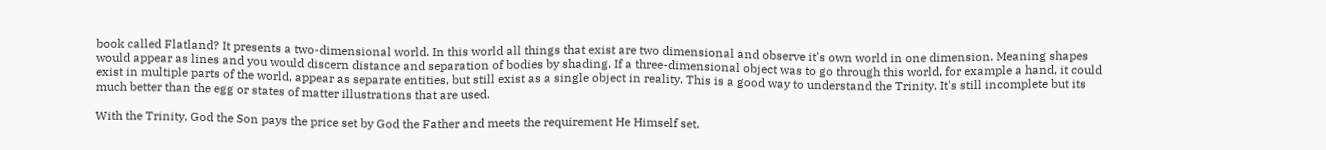book called Flatland? It presents a two-dimensional world. In this world all things that exist are two dimensional and observe it's own world in one dimension. Meaning shapes would appear as lines and you would discern distance and separation of bodies by shading. If a three-dimensional object was to go through this world, for example a hand, it could exist in multiple parts of the world, appear as separate entities, but still exist as a single object in reality. This is a good way to understand the Trinity. It's still incomplete but its much better than the egg or states of matter illustrations that are used.

With the Trinity, God the Son pays the price set by God the Father and meets the requirement He Himself set.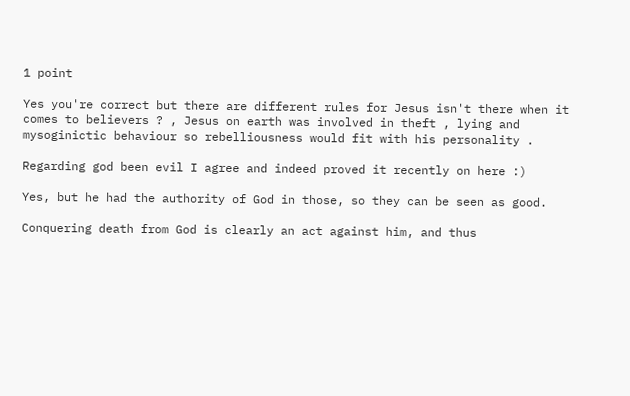1 point

Yes you're correct but there are different rules for Jesus isn't there when it comes to believers ? , Jesus on earth was involved in theft , lying and mysoginictic behaviour so rebelliousness would fit with his personality .

Regarding god been evil I agree and indeed proved it recently on here :)

Yes, but he had the authority of God in those, so they can be seen as good.

Conquering death from God is clearly an act against him, and thus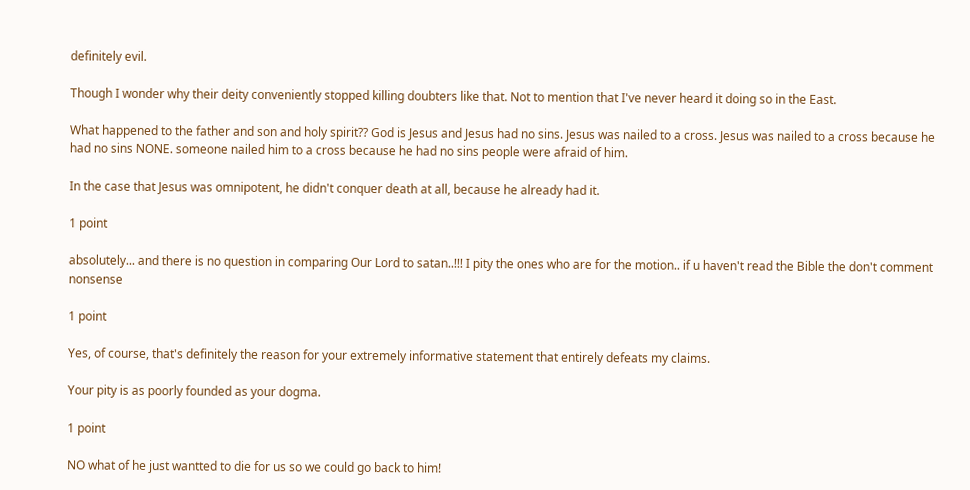definitely evil.

Though I wonder why their deity conveniently stopped killing doubters like that. Not to mention that I've never heard it doing so in the East.

What happened to the father and son and holy spirit?? God is Jesus and Jesus had no sins. Jesus was nailed to a cross. Jesus was nailed to a cross because he had no sins NONE. someone nailed him to a cross because he had no sins people were afraid of him.

In the case that Jesus was omnipotent, he didn't conquer death at all, because he already had it.

1 point

absolutely... and there is no question in comparing Our Lord to satan..!!! I pity the ones who are for the motion.. if u haven't read the Bible the don't comment nonsense

1 point

Yes, of course, that's definitely the reason for your extremely informative statement that entirely defeats my claims.

Your pity is as poorly founded as your dogma.

1 point

NO what of he just wantted to die for us so we could go back to him!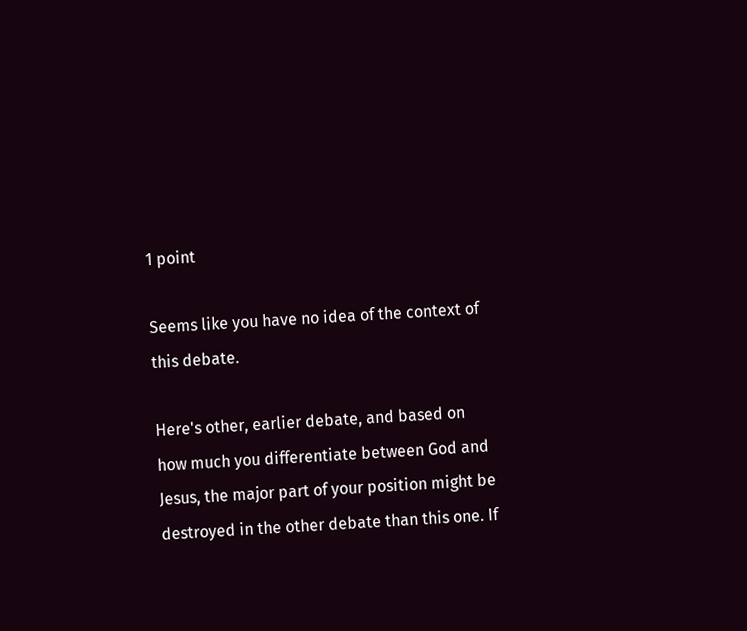1 point

Seems like you have no idea of the context of this debate.

Here's other, earlier debate, and based on how much you differentiate between God and Jesus, the major part of your position might be destroyed in the other debate than this one. If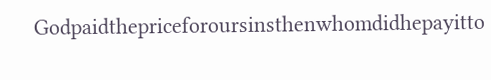Godpaidthepriceforoursinsthenwhomdidhepayitto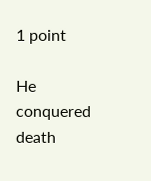1 point

He conquered death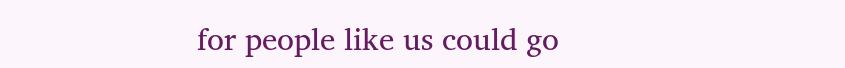for people like us could go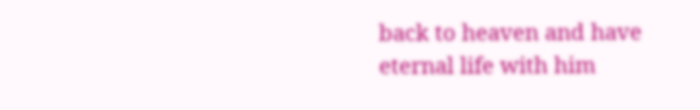back to heaven and have eternal life with him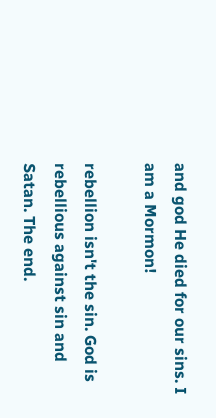and god He died for our sins. I am a Mormon!

rebellion isn't the sin. God is rebellious against sin and Satan. The end.